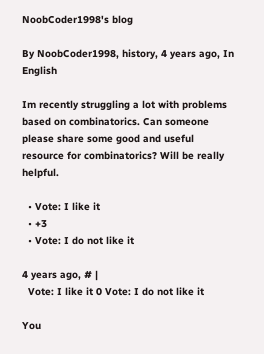NoobCoder1998's blog

By NoobCoder1998, history, 4 years ago, In English

Im recently struggling a lot with problems based on combinatorics. Can someone please share some good and useful resource for combinatorics? Will be really helpful.

  • Vote: I like it
  • +3
  • Vote: I do not like it

4 years ago, # |
  Vote: I like it 0 Vote: I do not like it

You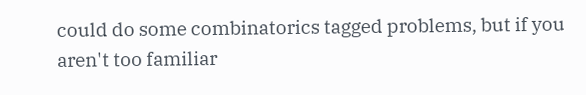could do some combinatorics tagged problems, but if you aren't too familiar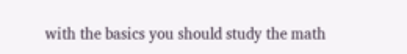with the basics you should study the math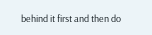behind it first and then do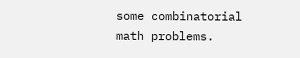some combinatorial math problems.